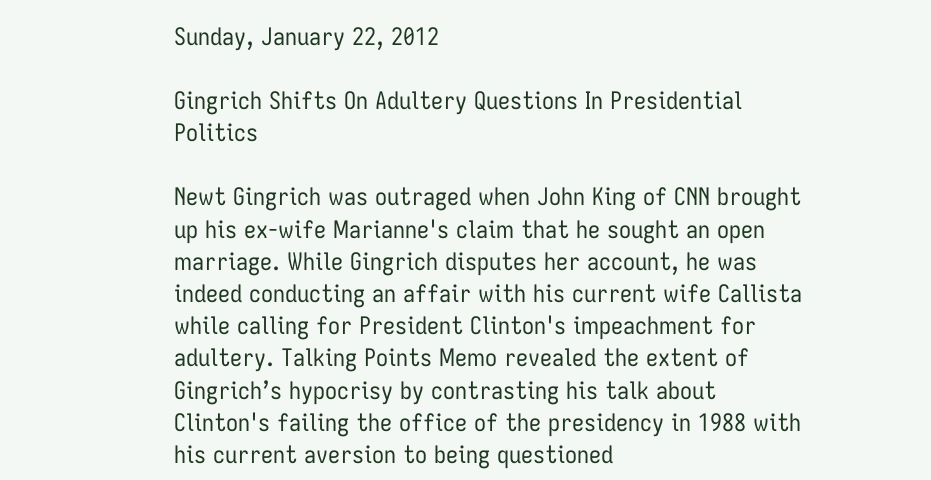Sunday, January 22, 2012

Gingrich Shifts On Adultery Questions In Presidential Politics

Newt Gingrich was outraged when John King of CNN brought up his ex-wife Marianne's claim that he sought an open marriage. While Gingrich disputes her account, he was indeed conducting an affair with his current wife Callista while calling for President Clinton's impeachment for adultery. Talking Points Memo revealed the extent of Gingrich’s hypocrisy by contrasting his talk about Clinton's failing the office of the presidency in 1988 with his current aversion to being questioned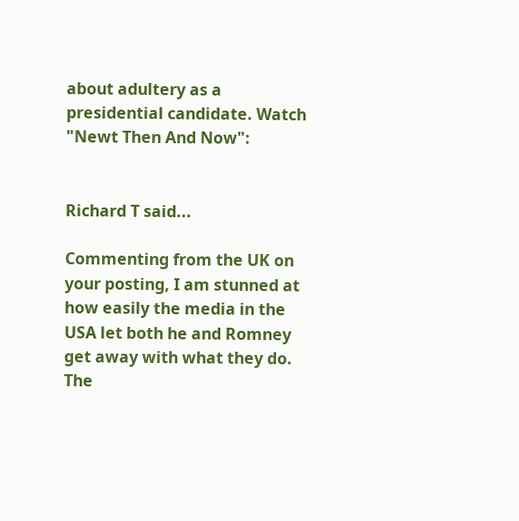about adultery as a presidential candidate. Watch "Newt Then And Now":


Richard T said...

Commenting from the UK on your posting, I am stunned at how easily the media in the USA let both he and Romney get away with what they do. The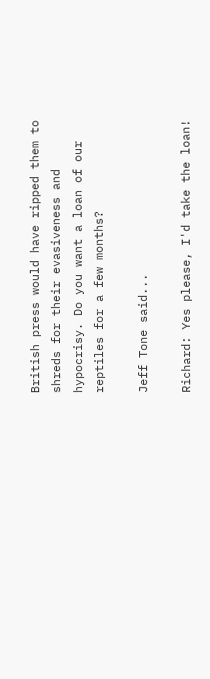British press would have ripped them to shreds for their evasiveness and hypocrisy. Do you want a loan of our reptiles for a few months?

Jeff Tone said...

Richard: Yes please, I'd take the loan!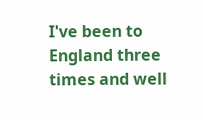I've been to England three times and well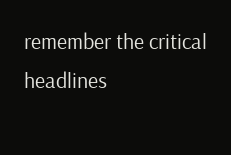remember the critical headlines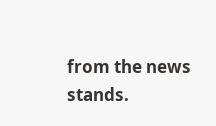from the news stands.